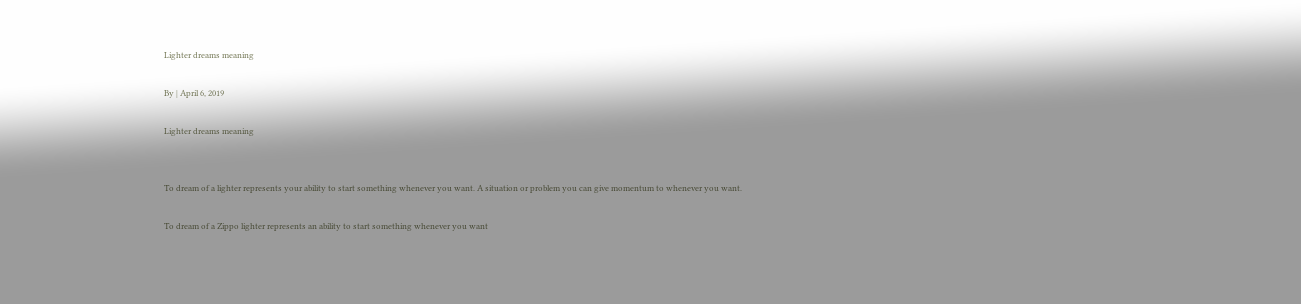Lighter dreams meaning

By | April 6, 2019

Lighter dreams meaning


To dream of a lighter represents your ability to start something whenever you want. A situation or problem you can give momentum to whenever you want.

To dream of a Zippo lighter represents an ability to start something whenever you want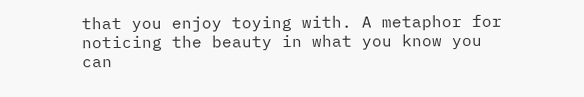that you enjoy toying with. A metaphor for noticing the beauty in what you know you can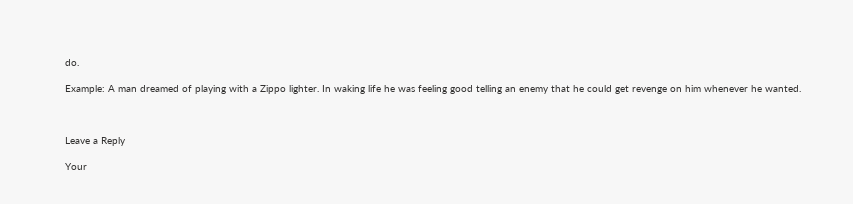do.

Example: A man dreamed of playing with a Zippo lighter. In waking life he was feeling good telling an enemy that he could get revenge on him whenever he wanted.



Leave a Reply

Your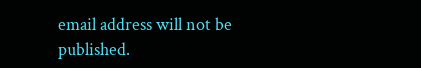email address will not be published.